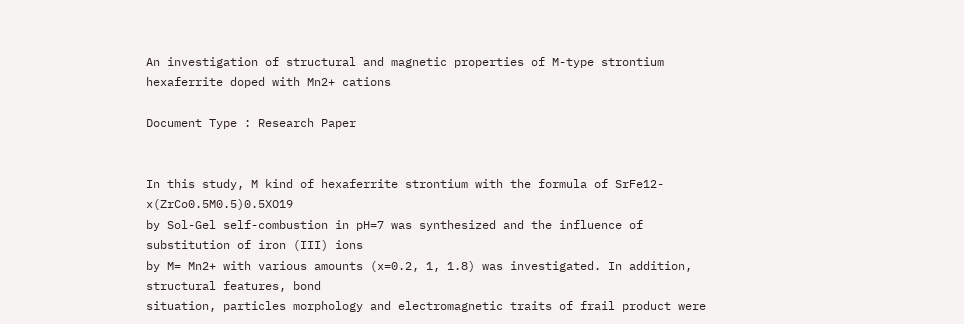An investigation of structural and magnetic properties of M-type strontium hexaferrite doped with Mn2+ cations

Document Type : Research Paper


In this study, M kind of hexaferrite strontium with the formula of SrFe12-x(ZrCo0.5M0.5)0.5XO19
by Sol-Gel self-combustion in pH=7 was synthesized and the influence of substitution of iron (III) ions
by M= Mn2+ with various amounts (x=0.2, 1, 1.8) was investigated. In addition, structural features, bond
situation, particles morphology and electromagnetic traits of frail product were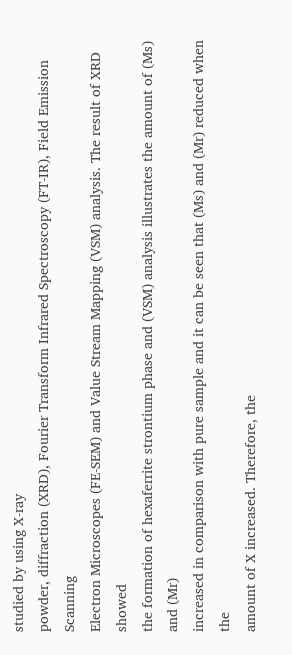studied by using X-ray
powder, diffraction (XRD), Fourier Transform Infrared Spectroscopy (FT-IR), Field Emission Scanning
Electron Microscopes (FE-SEM) and Value Stream Mapping (VSM) analysis. The result of XRD showed
the formation of hexaferrite strontium phase and (VSM) analysis illustrates the amount of (Ms) and (Mr)
increased in comparison with pure sample and it can be seen that (Ms) and (Mr) reduced when the
amount of X increased. Therefore, the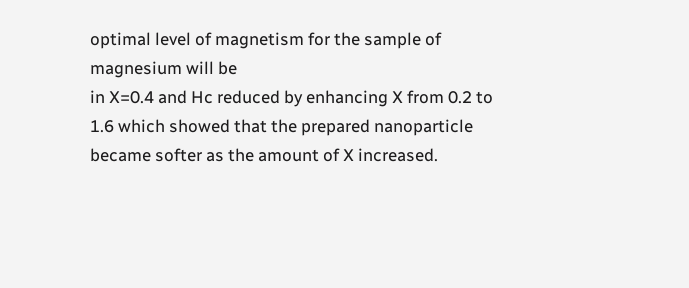optimal level of magnetism for the sample of magnesium will be
in X=0.4 and Hc reduced by enhancing X from 0.2 to 1.6 which showed that the prepared nanoparticle
became softer as the amount of X increased.